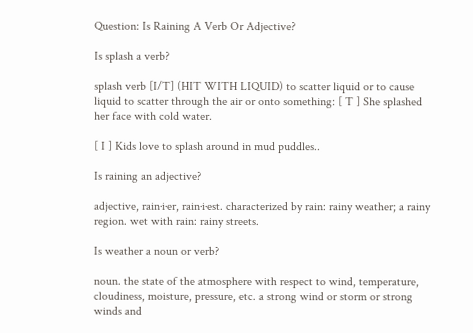Question: Is Raining A Verb Or Adjective?

Is splash a verb?

splash verb [I/T] (HIT WITH LIQUID) to scatter liquid or to cause liquid to scatter through the air or onto something: [ T ] She splashed her face with cold water.

[ I ] Kids love to splash around in mud puddles..

Is raining an adjective?

adjective, rain·i·er, rain·i·est. characterized by rain: rainy weather; a rainy region. wet with rain: rainy streets.

Is weather a noun or verb?

noun. the state of the atmosphere with respect to wind, temperature, cloudiness, moisture, pressure, etc. a strong wind or storm or strong winds and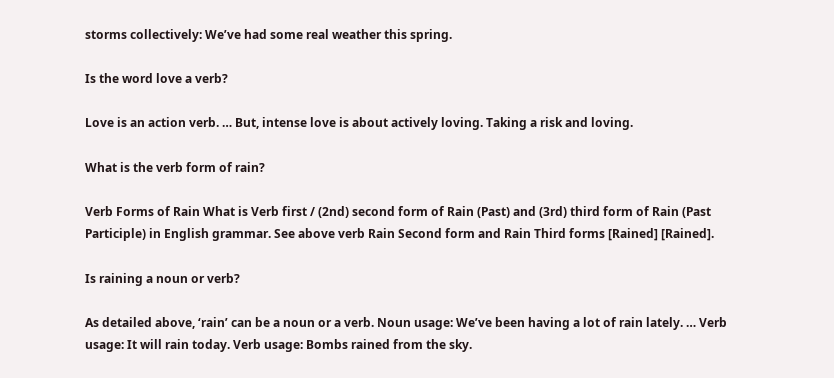storms collectively: We’ve had some real weather this spring.

Is the word love a verb?

Love is an action verb. … But, intense love is about actively loving. Taking a risk and loving.

What is the verb form of rain?

Verb Forms of Rain What is Verb first / (2nd) second form of Rain (Past) and (3rd) third form of Rain (Past Participle) in English grammar. See above verb Rain Second form and Rain Third forms [Rained] [Rained].

Is raining a noun or verb?

As detailed above, ‘rain’ can be a noun or a verb. Noun usage: We’ve been having a lot of rain lately. … Verb usage: It will rain today. Verb usage: Bombs rained from the sky.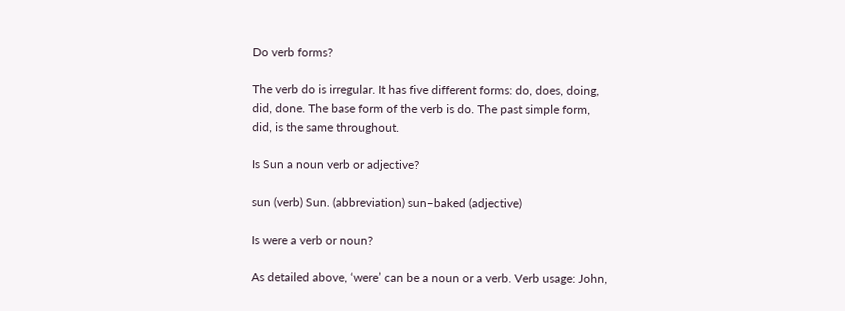Do verb forms?

The verb do is irregular. It has five different forms: do, does, doing, did, done. The base form of the verb is do. The past simple form, did, is the same throughout.

Is Sun a noun verb or adjective?

sun (verb) Sun. (abbreviation) sun–baked (adjective)

Is were a verb or noun?

As detailed above, ‘were’ can be a noun or a verb. Verb usage: John,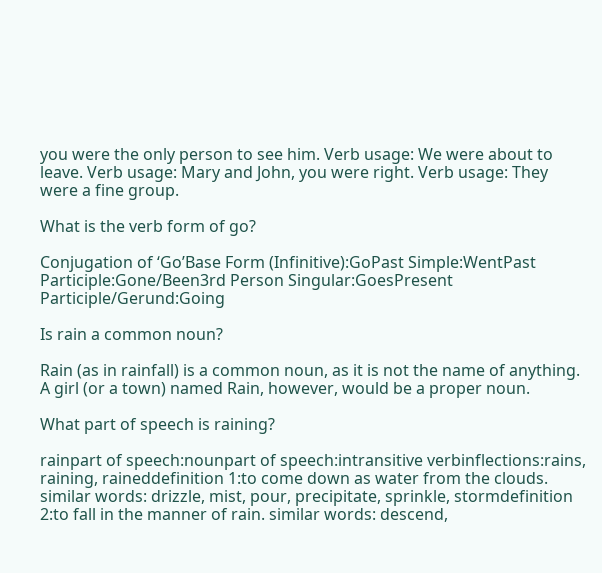you were the only person to see him. Verb usage: We were about to leave. Verb usage: Mary and John, you were right. Verb usage: They were a fine group.

What is the verb form of go?

Conjugation of ‘Go’Base Form (Infinitive):GoPast Simple:WentPast Participle:Gone/Been3rd Person Singular:GoesPresent Participle/Gerund:Going

Is rain a common noun?

Rain (as in rainfall) is a common noun, as it is not the name of anything. A girl (or a town) named Rain, however, would be a proper noun.

What part of speech is raining?

rainpart of speech:nounpart of speech:intransitive verbinflections:rains, raining, raineddefinition 1:to come down as water from the clouds. similar words: drizzle, mist, pour, precipitate, sprinkle, stormdefinition 2:to fall in the manner of rain. similar words: descend,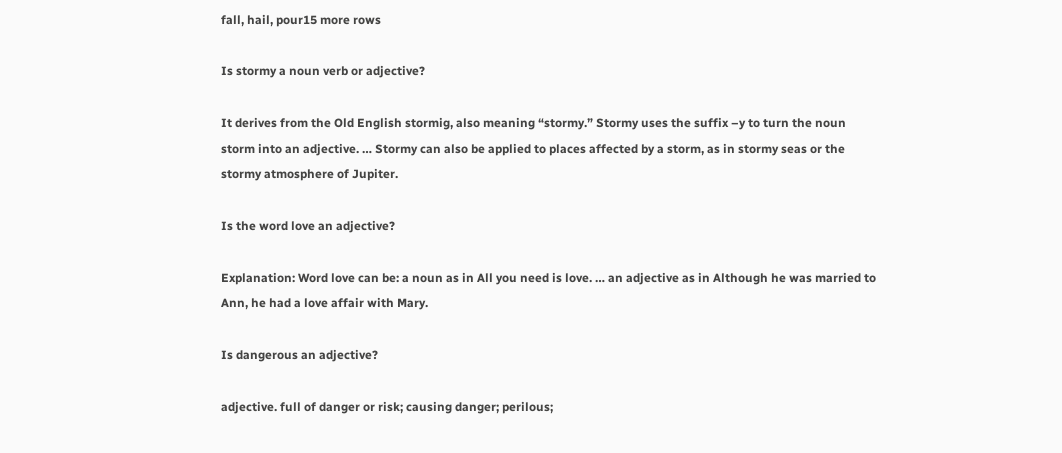fall, hail, pour15 more rows

Is stormy a noun verb or adjective?

It derives from the Old English stormig, also meaning “stormy.” Stormy uses the suffix –y to turn the noun storm into an adjective. … Stormy can also be applied to places affected by a storm, as in stormy seas or the stormy atmosphere of Jupiter.

Is the word love an adjective?

Explanation: Word love can be: a noun as in All you need is love. … an adjective as in Although he was married to Ann, he had a love affair with Mary.

Is dangerous an adjective?

adjective. full of danger or risk; causing danger; perilous;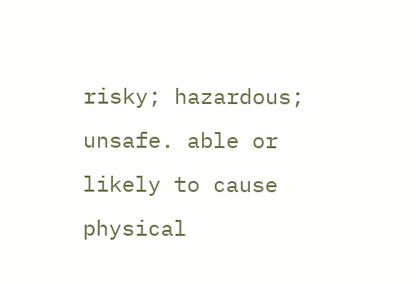risky; hazardous; unsafe. able or likely to cause physical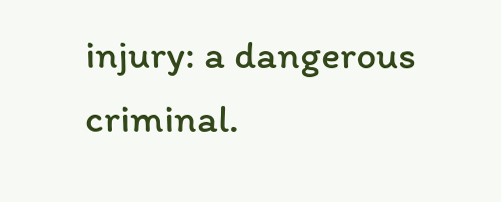injury: a dangerous criminal.